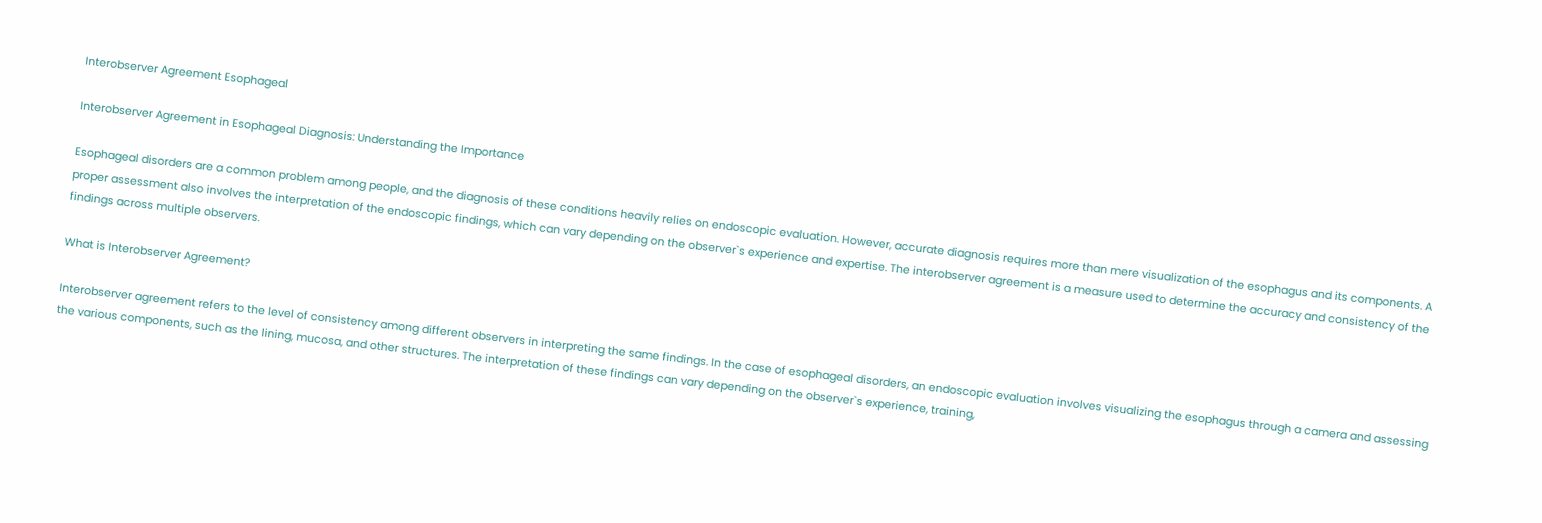Interobserver Agreement Esophageal

Interobserver Agreement in Esophageal Diagnosis: Understanding the Importance

Esophageal disorders are a common problem among people, and the diagnosis of these conditions heavily relies on endoscopic evaluation. However, accurate diagnosis requires more than mere visualization of the esophagus and its components. A proper assessment also involves the interpretation of the endoscopic findings, which can vary depending on the observer`s experience and expertise. The interobserver agreement is a measure used to determine the accuracy and consistency of the findings across multiple observers.

What is Interobserver Agreement?

Interobserver agreement refers to the level of consistency among different observers in interpreting the same findings. In the case of esophageal disorders, an endoscopic evaluation involves visualizing the esophagus through a camera and assessing the various components, such as the lining, mucosa, and other structures. The interpretation of these findings can vary depending on the observer`s experience, training,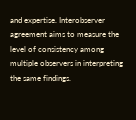and expertise. Interobserver agreement aims to measure the level of consistency among multiple observers in interpreting the same findings.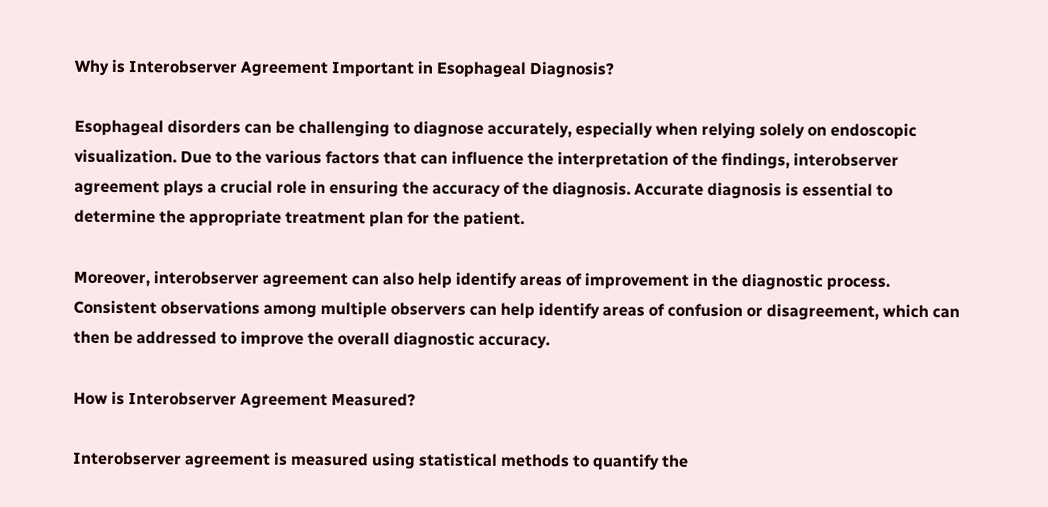Why is Interobserver Agreement Important in Esophageal Diagnosis?

Esophageal disorders can be challenging to diagnose accurately, especially when relying solely on endoscopic visualization. Due to the various factors that can influence the interpretation of the findings, interobserver agreement plays a crucial role in ensuring the accuracy of the diagnosis. Accurate diagnosis is essential to determine the appropriate treatment plan for the patient.

Moreover, interobserver agreement can also help identify areas of improvement in the diagnostic process. Consistent observations among multiple observers can help identify areas of confusion or disagreement, which can then be addressed to improve the overall diagnostic accuracy.

How is Interobserver Agreement Measured?

Interobserver agreement is measured using statistical methods to quantify the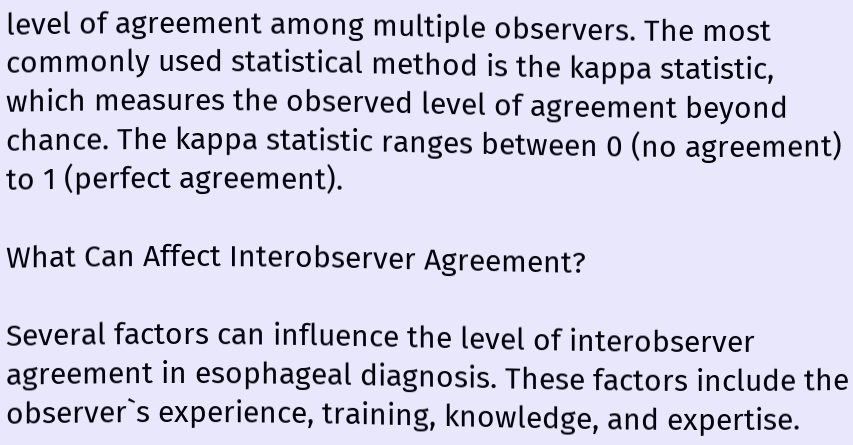level of agreement among multiple observers. The most commonly used statistical method is the kappa statistic, which measures the observed level of agreement beyond chance. The kappa statistic ranges between 0 (no agreement) to 1 (perfect agreement).

What Can Affect Interobserver Agreement?

Several factors can influence the level of interobserver agreement in esophageal diagnosis. These factors include the observer`s experience, training, knowledge, and expertise.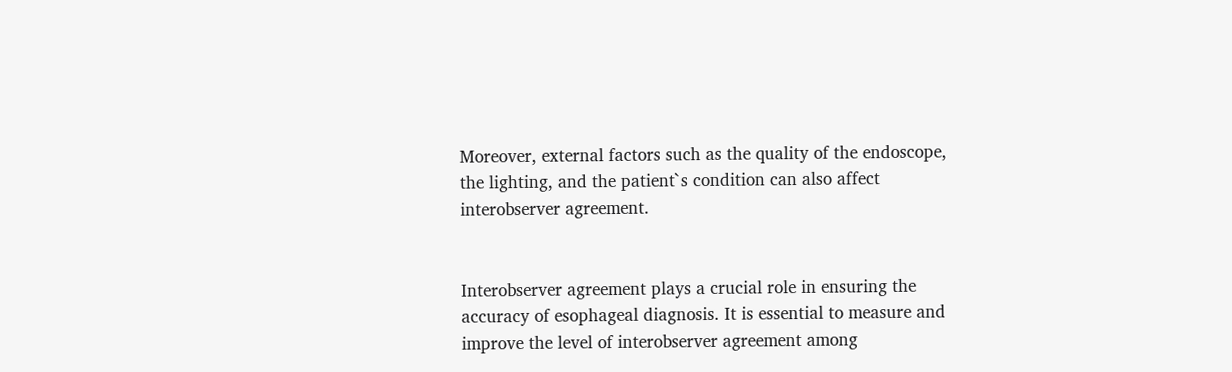Moreover, external factors such as the quality of the endoscope, the lighting, and the patient`s condition can also affect interobserver agreement.


Interobserver agreement plays a crucial role in ensuring the accuracy of esophageal diagnosis. It is essential to measure and improve the level of interobserver agreement among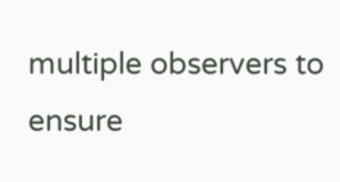multiple observers to ensure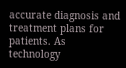accurate diagnosis and treatment plans for patients. As technology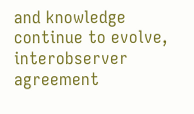and knowledge continue to evolve, interobserver agreement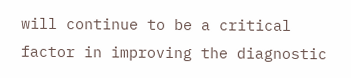will continue to be a critical factor in improving the diagnostic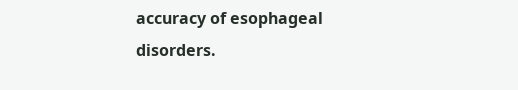accuracy of esophageal disorders.